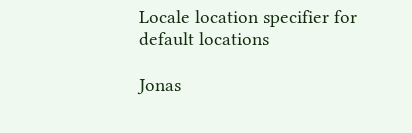Locale location specifier for default locations

Jonas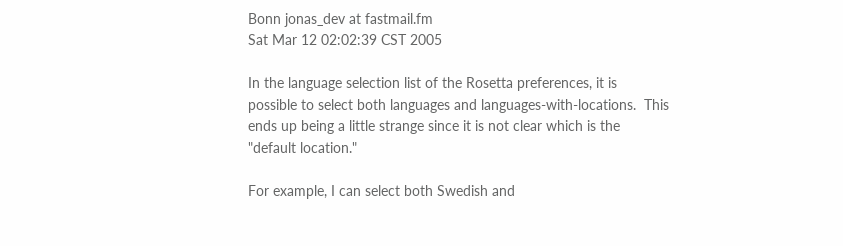Bonn jonas_dev at fastmail.fm
Sat Mar 12 02:02:39 CST 2005

In the language selection list of the Rosetta preferences, it is
possible to select both languages and languages-with-locations.  This
ends up being a little strange since it is not clear which is the
"default location."

For example, I can select both Swedish and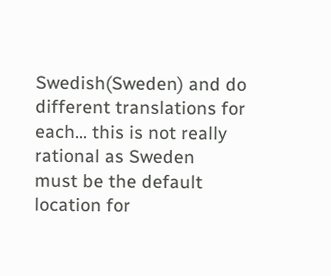Swedish(Sweden) and do
different translations for each... this is not really rational as Sweden
must be the default location for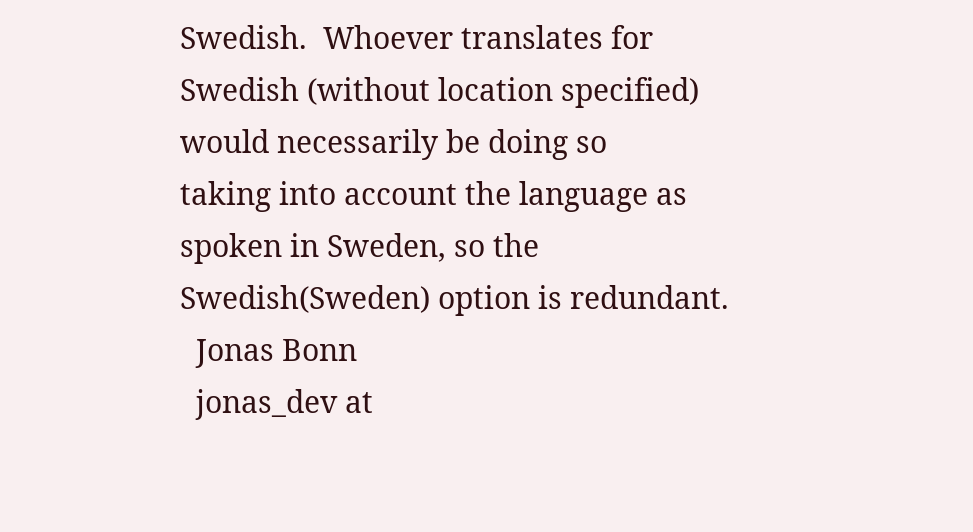Swedish.  Whoever translates for
Swedish (without location specified) would necessarily be doing so
taking into account the language as spoken in Sweden, so the
Swedish(Sweden) option is redundant.
  Jonas Bonn
  jonas_dev at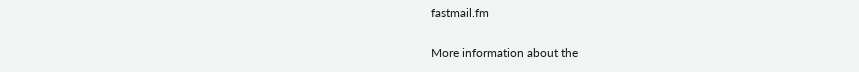fastmail.fm

More information about the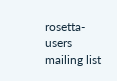rosetta-users mailing list